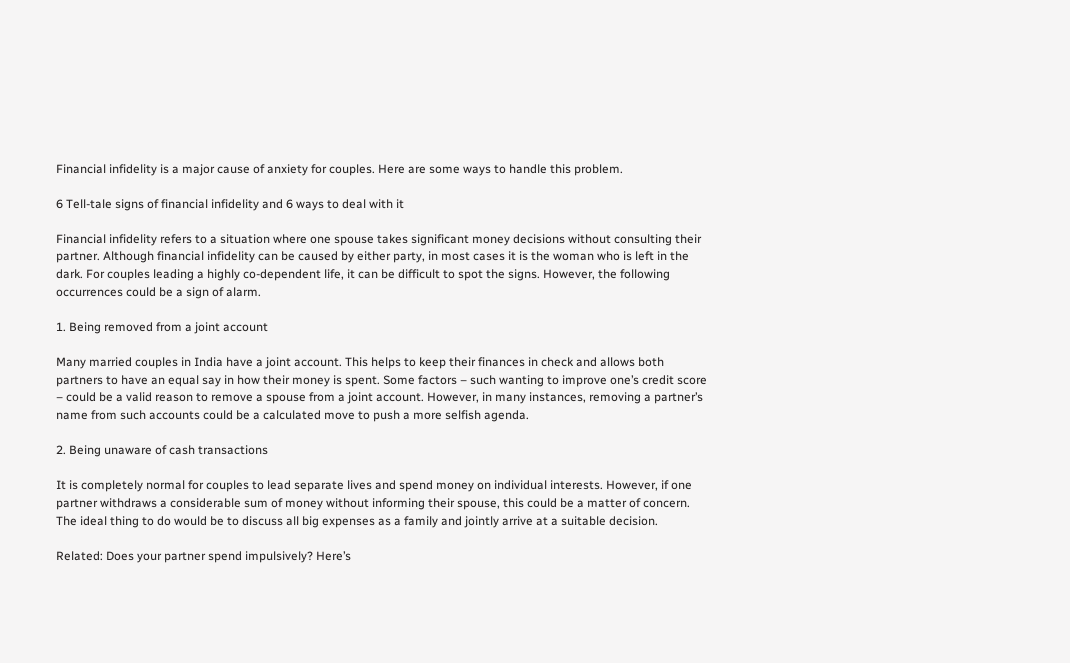Financial infidelity is a major cause of anxiety for couples. Here are some ways to handle this problem.

6 Tell-tale signs of financial infidelity and 6 ways to deal with it

Financial infidelity refers to a situation where one spouse takes significant money decisions without consulting their partner. Although financial infidelity can be caused by either party, in most cases it is the woman who is left in the dark. For couples leading a highly co-dependent life, it can be difficult to spot the signs. However, the following occurrences could be a sign of alarm.

1. Being removed from a joint account

Many married couples in India have a joint account. This helps to keep their finances in check and allows both partners to have an equal say in how their money is spent. Some factors – such wanting to improve one’s credit score – could be a valid reason to remove a spouse from a joint account. However, in many instances, removing a partner’s name from such accounts could be a calculated move to push a more selfish agenda.

2. Being unaware of cash transactions

It is completely normal for couples to lead separate lives and spend money on individual interests. However, if one partner withdraws a considerable sum of money without informing their spouse, this could be a matter of concern. The ideal thing to do would be to discuss all big expenses as a family and jointly arrive at a suitable decision.

Related: Does your partner spend impulsively? Here’s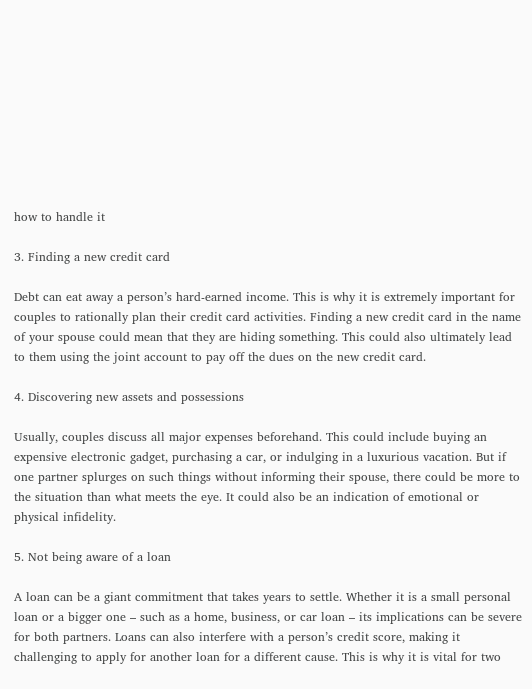how to handle it

3. Finding a new credit card

Debt can eat away a person’s hard-earned income. This is why it is extremely important for couples to rationally plan their credit card activities. Finding a new credit card in the name of your spouse could mean that they are hiding something. This could also ultimately lead to them using the joint account to pay off the dues on the new credit card.

4. Discovering new assets and possessions

Usually, couples discuss all major expenses beforehand. This could include buying an expensive electronic gadget, purchasing a car, or indulging in a luxurious vacation. But if one partner splurges on such things without informing their spouse, there could be more to the situation than what meets the eye. It could also be an indication of emotional or physical infidelity.

5. Not being aware of a loan

A loan can be a giant commitment that takes years to settle. Whether it is a small personal loan or a bigger one – such as a home, business, or car loan – its implications can be severe for both partners. Loans can also interfere with a person’s credit score, making it challenging to apply for another loan for a different cause. This is why it is vital for two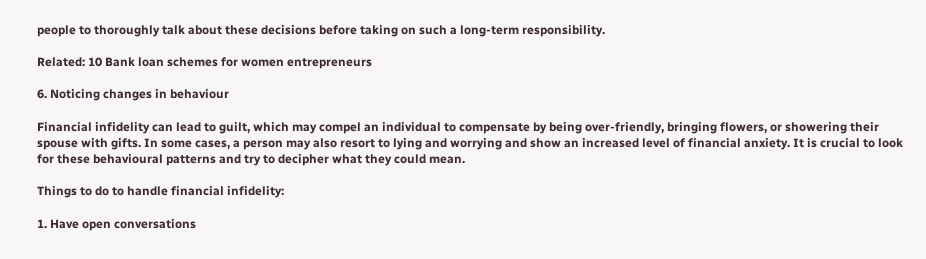people to thoroughly talk about these decisions before taking on such a long-term responsibility.

Related: 10 Bank loan schemes for women entrepreneurs

6. Noticing changes in behaviour

Financial infidelity can lead to guilt, which may compel an individual to compensate by being over-friendly, bringing flowers, or showering their spouse with gifts. In some cases, a person may also resort to lying and worrying and show an increased level of financial anxiety. It is crucial to look for these behavioural patterns and try to decipher what they could mean.

Things to do to handle financial infidelity:

1. Have open conversations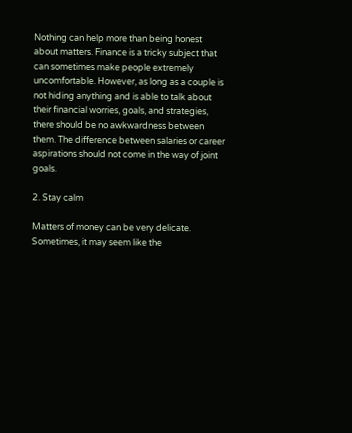Nothing can help more than being honest about matters. Finance is a tricky subject that can sometimes make people extremely uncomfortable. However, as long as a couple is not hiding anything and is able to talk about their financial worries, goals, and strategies, there should be no awkwardness between them. The difference between salaries or career aspirations should not come in the way of joint goals.

2. Stay calm

Matters of money can be very delicate. Sometimes, it may seem like the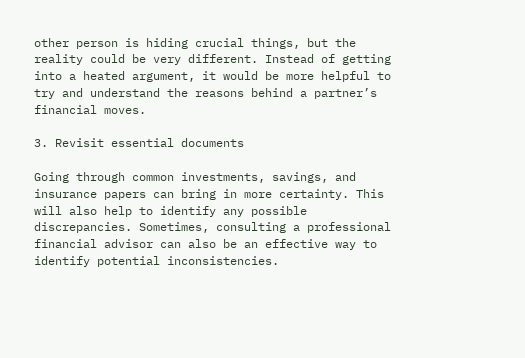other person is hiding crucial things, but the reality could be very different. Instead of getting into a heated argument, it would be more helpful to try and understand the reasons behind a partner’s financial moves.

3. Revisit essential documents

Going through common investments, savings, and insurance papers can bring in more certainty. This will also help to identify any possible discrepancies. Sometimes, consulting a professional financial advisor can also be an effective way to identify potential inconsistencies.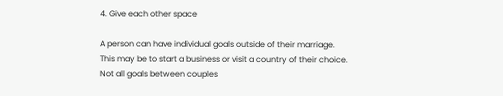4. Give each other space

A person can have individual goals outside of their marriage. This may be to start a business or visit a country of their choice. Not all goals between couples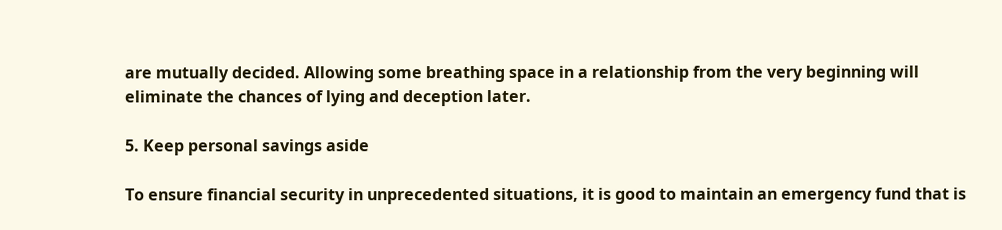are mutually decided. Allowing some breathing space in a relationship from the very beginning will eliminate the chances of lying and deception later.

5. Keep personal savings aside

To ensure financial security in unprecedented situations, it is good to maintain an emergency fund that is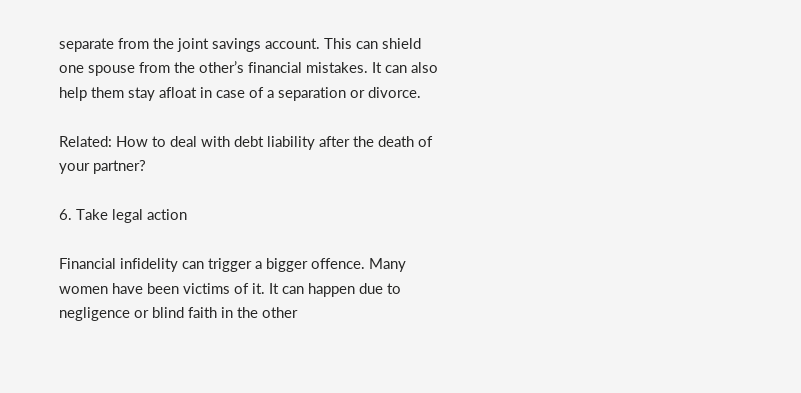separate from the joint savings account. This can shield one spouse from the other’s financial mistakes. It can also help them stay afloat in case of a separation or divorce.

Related: How to deal with debt liability after the death of your partner?

6. Take legal action

Financial infidelity can trigger a bigger offence. Many women have been victims of it. It can happen due to negligence or blind faith in the other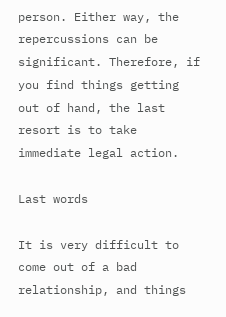person. Either way, the repercussions can be significant. Therefore, if you find things getting out of hand, the last resort is to take immediate legal action.

Last words

It is very difficult to come out of a bad relationship, and things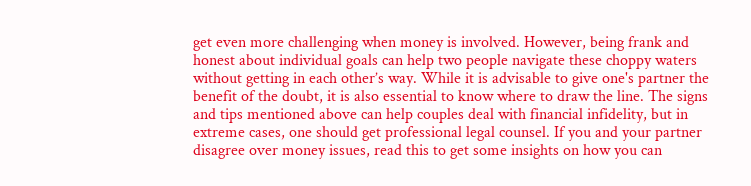get even more challenging when money is involved. However, being frank and honest about individual goals can help two people navigate these choppy waters without getting in each other’s way. While it is advisable to give one's partner the benefit of the doubt, it is also essential to know where to draw the line. The signs and tips mentioned above can help couples deal with financial infidelity, but in extreme cases, one should get professional legal counsel. If you and your partner disagree over money issues, read this to get some insights on how you can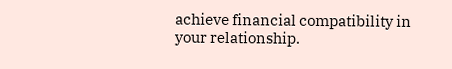achieve financial compatibility in your relationship.